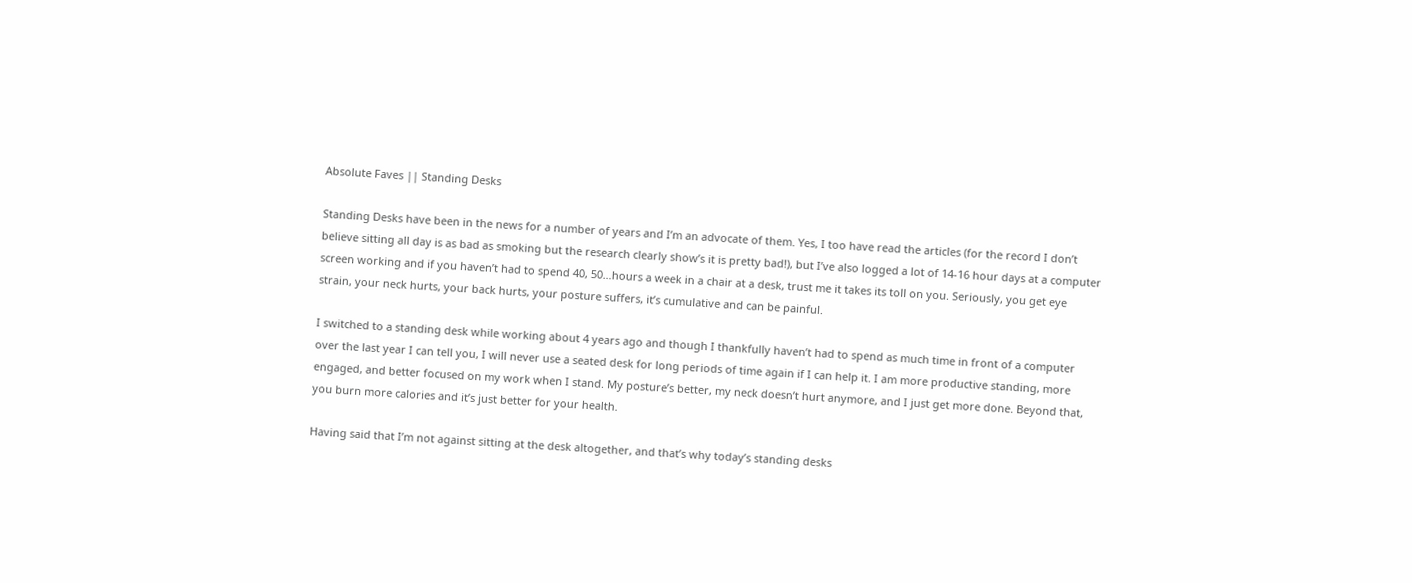Absolute Faves || Standing Desks

Standing Desks have been in the news for a number of years and I’m an advocate of them. Yes, I too have read the articles (for the record I don’t believe sitting all day is as bad as smoking but the research clearly show’s it is pretty bad!), but I’ve also logged a lot of 14-16 hour days at a computer screen working and if you haven’t had to spend 40, 50…hours a week in a chair at a desk, trust me it takes its toll on you. Seriously, you get eye strain, your neck hurts, your back hurts, your posture suffers, it’s cumulative and can be painful.

I switched to a standing desk while working about 4 years ago and though I thankfully haven’t had to spend as much time in front of a computer over the last year I can tell you, I will never use a seated desk for long periods of time again if I can help it. I am more productive standing, more engaged, and better focused on my work when I stand. My posture’s better, my neck doesn’t hurt anymore, and I just get more done. Beyond that, you burn more calories and it’s just better for your health.

Having said that I’m not against sitting at the desk altogether, and that’s why today’s standing desks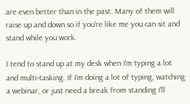are even better than in the past. Many of them will raise up and down so if you’re like me you can sit and stand while you work.

I tend to stand up at my desk when I’m typing a lot and multi-tasking. If I’m doing a lot of typing, watching a webinar, or just need a break from standing I’ll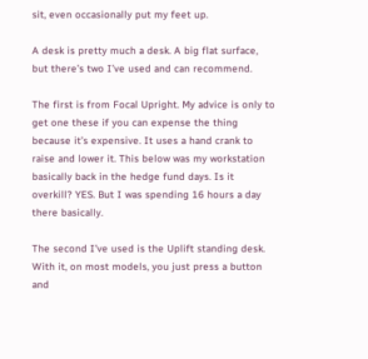sit, even occasionally put my feet up.

A desk is pretty much a desk. A big flat surface, but there’s two I’ve used and can recommend.

The first is from Focal Upright. My advice is only to get one these if you can expense the thing because it’s expensive. It uses a hand crank to raise and lower it. This below was my workstation basically back in the hedge fund days. Is it overkill? YES. But I was spending 16 hours a day there basically.

The second I’ve used is the Uplift standing desk.  With it, on most models, you just press a button and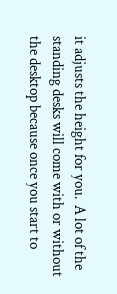it adjusts the height for you.  A lot of the standing desks will come with or without the desktop because once you start to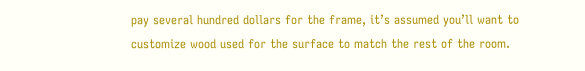pay several hundred dollars for the frame, it’s assumed you’ll want to customize wood used for the surface to match the rest of the room.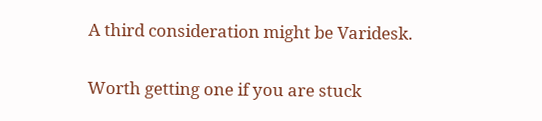A third consideration might be Varidesk.

Worth getting one if you are stuck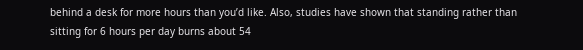behind a desk for more hours than you’d like. Also, studies have shown that standing rather than sitting for 6 hours per day burns about 54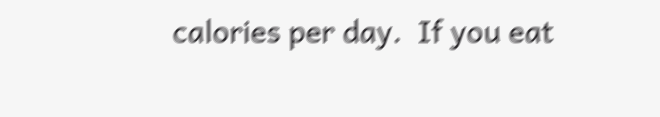calories per day.  If you eat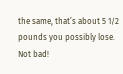the same, that’s about 5 1/2 pounds you possibly lose.  Not bad!